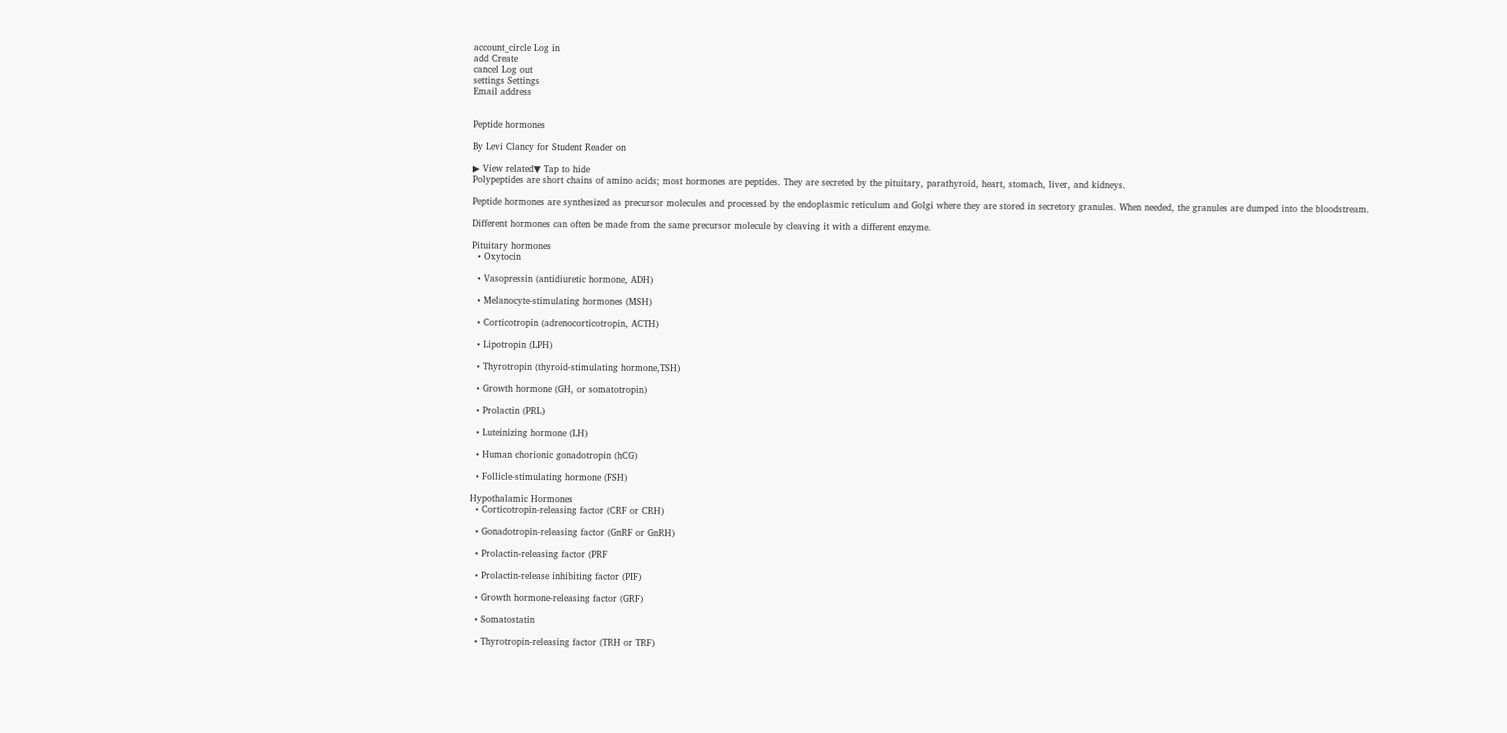account_circle Log in
add Create
cancel Log out
settings Settings
Email address


Peptide hormones

By Levi Clancy for Student Reader on

▶ View related▼ Tap to hide
Polypeptides are short chains of amino acids; most hormones are peptides. They are secreted by the pituitary, parathyroid, heart, stomach, liver, and kidneys.

Peptide hormones are synthesized as precursor molecules and processed by the endoplasmic reticulum and Golgi where they are stored in secretory granules. When needed, the granules are dumped into the bloodstream.

Different hormones can often be made from the same precursor molecule by cleaving it with a different enzyme.

Pituitary hormones
  • Oxytocin

  • Vasopressin (antidiuretic hormone, ADH)

  • Melanocyte-stimulating hormones (MSH)

  • Corticotropin (adrenocorticotropin, ACTH)

  • Lipotropin (LPH)

  • Thyrotropin (thyroid-stimulating hormone,TSH)

  • Growth hormone (GH, or somatotropin)

  • Prolactin (PRL)

  • Luteinizing hormone (LH)

  • Human chorionic gonadotropin (hCG)

  • Follicle-stimulating hormone (FSH)

Hypothalamic Hormones
  • Corticotropin-releasing factor (CRF or CRH)

  • Gonadotropin-releasing factor (GnRF or GnRH)

  • Prolactin-releasing factor (PRF

  • Prolactin-release inhibiting factor (PIF)

  • Growth hormone-releasing factor (GRF)

  • Somatostatin

  • Thyrotropin-releasing factor (TRH or TRF)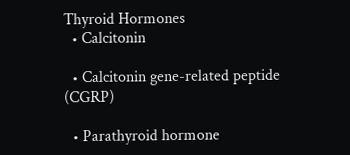Thyroid Hormones
  • Calcitonin

  • Calcitonin gene-related peptide (CGRP)

  • Parathyroid hormone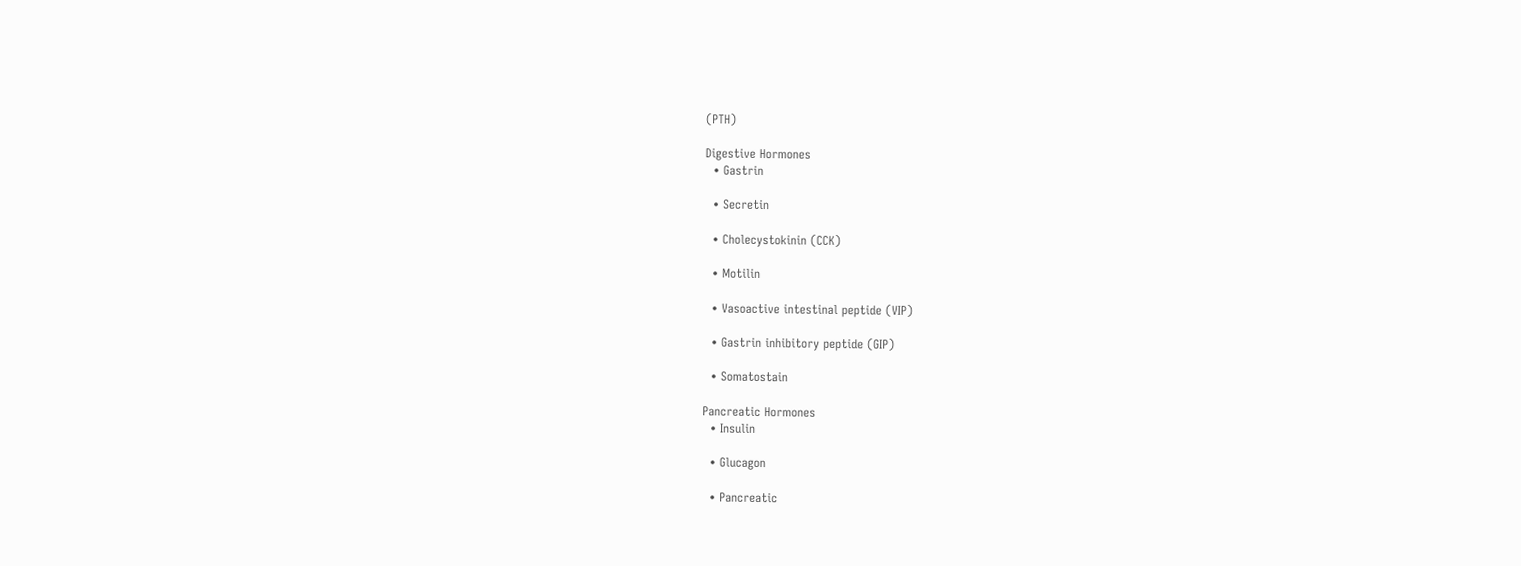(PTH)

Digestive Hormones
  • Gastrin

  • Secretin

  • Cholecystokinin (CCK)

  • Motilin

  • Vasoactive intestinal peptide (VIP)

  • Gastrin inhibitory peptide (GIP)

  • Somatostain

Pancreatic Hormones
  • Insulin

  • Glucagon

  • Pancreatic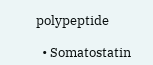polypeptide

  • Somatostatin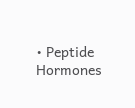• Peptide Hormones